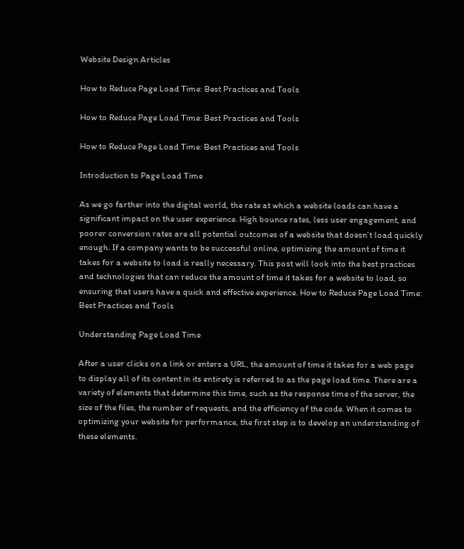Website Design Articles

How to Reduce Page Load Time: Best Practices and Tools

How to Reduce Page Load Time: Best Practices and Tools

How to Reduce Page Load Time: Best Practices and Tools

Introduction to Page Load Time

As we go farther into the digital world, the rate at which a website loads can have a significant impact on the user experience. High bounce rates, less user engagement, and poorer conversion rates are all potential outcomes of a website that doesn’t load quickly enough. If a company wants to be successful online, optimizing the amount of time it takes for a website to load is really necessary. This post will look into the best practices and technologies that can reduce the amount of time it takes for a website to load, so ensuring that users have a quick and effective experience. How to Reduce Page Load Time: Best Practices and Tools

Understanding Page Load Time

After a user clicks on a link or enters a URL, the amount of time it takes for a web page to display all of its content in its entirety is referred to as the page load time. There are a variety of elements that determine this time, such as the response time of the server, the size of the files, the number of requests, and the efficiency of the code. When it comes to optimizing your website for performance, the first step is to develop an understanding of these elements.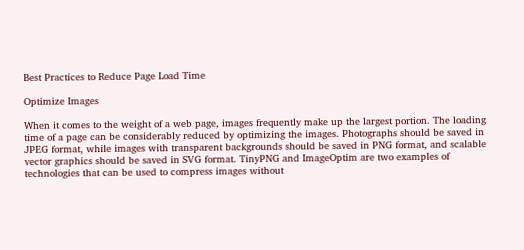Best Practices to Reduce Page Load Time

Optimize Images

When it comes to the weight of a web page, images frequently make up the largest portion. The loading time of a page can be considerably reduced by optimizing the images. Photographs should be saved in JPEG format, while images with transparent backgrounds should be saved in PNG format, and scalable vector graphics should be saved in SVG format. TinyPNG and ImageOptim are two examples of technologies that can be used to compress images without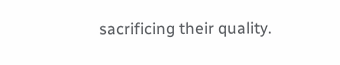sacrificing their quality.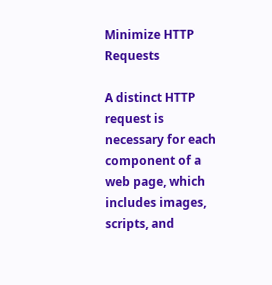Minimize HTTP Requests

A distinct HTTP request is necessary for each component of a web page, which includes images, scripts, and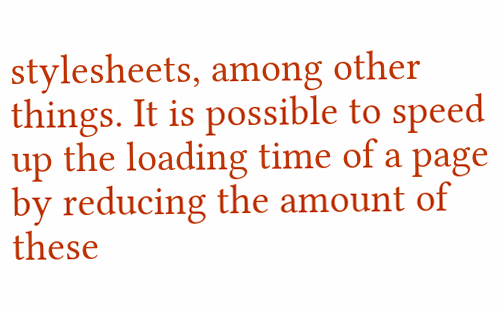stylesheets, among other things. It is possible to speed up the loading time of a page by reducing the amount of these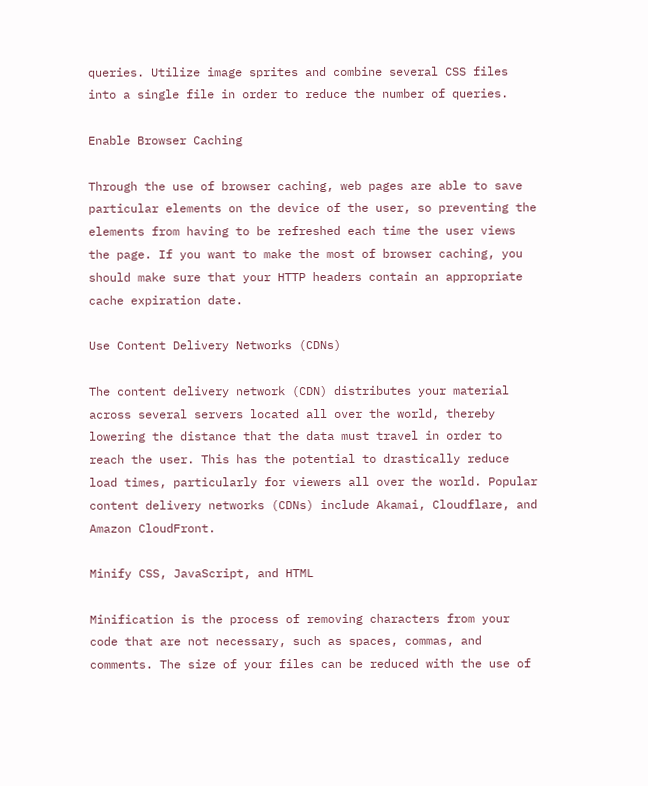queries. Utilize image sprites and combine several CSS files into a single file in order to reduce the number of queries.

Enable Browser Caching

Through the use of browser caching, web pages are able to save particular elements on the device of the user, so preventing the elements from having to be refreshed each time the user views the page. If you want to make the most of browser caching, you should make sure that your HTTP headers contain an appropriate cache expiration date.

Use Content Delivery Networks (CDNs)

The content delivery network (CDN) distributes your material across several servers located all over the world, thereby lowering the distance that the data must travel in order to reach the user. This has the potential to drastically reduce load times, particularly for viewers all over the world. Popular content delivery networks (CDNs) include Akamai, Cloudflare, and Amazon CloudFront.

Minify CSS, JavaScript, and HTML

Minification is the process of removing characters from your code that are not necessary, such as spaces, commas, and comments. The size of your files can be reduced with the use of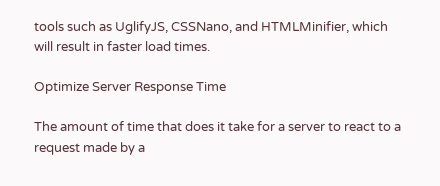tools such as UglifyJS, CSSNano, and HTMLMinifier, which will result in faster load times.

Optimize Server Response Time

The amount of time that does it take for a server to react to a request made by a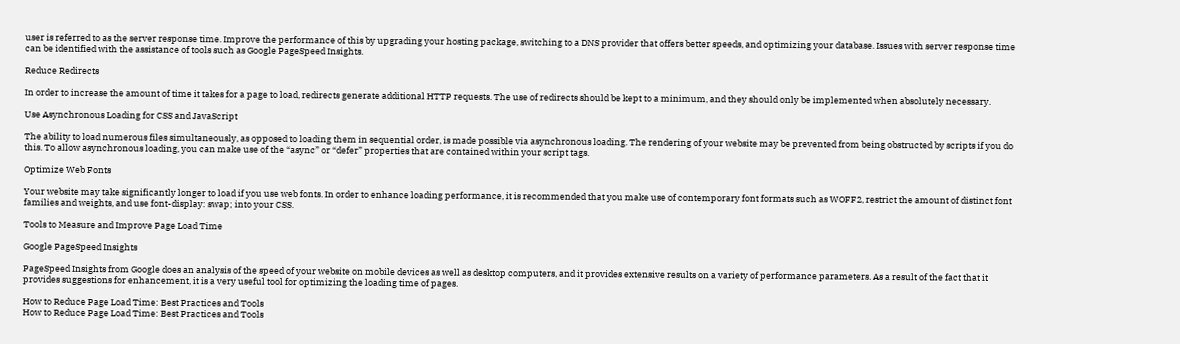user is referred to as the server response time. Improve the performance of this by upgrading your hosting package, switching to a DNS provider that offers better speeds, and optimizing your database. Issues with server response time can be identified with the assistance of tools such as Google PageSpeed Insights.

Reduce Redirects

In order to increase the amount of time it takes for a page to load, redirects generate additional HTTP requests. The use of redirects should be kept to a minimum, and they should only be implemented when absolutely necessary.

Use Asynchronous Loading for CSS and JavaScript

The ability to load numerous files simultaneously, as opposed to loading them in sequential order, is made possible via asynchronous loading. The rendering of your website may be prevented from being obstructed by scripts if you do this. To allow asynchronous loading, you can make use of the “async” or “defer” properties that are contained within your script tags.

Optimize Web Fonts

Your website may take significantly longer to load if you use web fonts. In order to enhance loading performance, it is recommended that you make use of contemporary font formats such as WOFF2, restrict the amount of distinct font families and weights, and use font-display: swap; into your CSS.

Tools to Measure and Improve Page Load Time

Google PageSpeed Insights

PageSpeed Insights from Google does an analysis of the speed of your website on mobile devices as well as desktop computers, and it provides extensive results on a variety of performance parameters. As a result of the fact that it provides suggestions for enhancement, it is a very useful tool for optimizing the loading time of pages.

How to Reduce Page Load Time: Best Practices and Tools
How to Reduce Page Load Time: Best Practices and Tools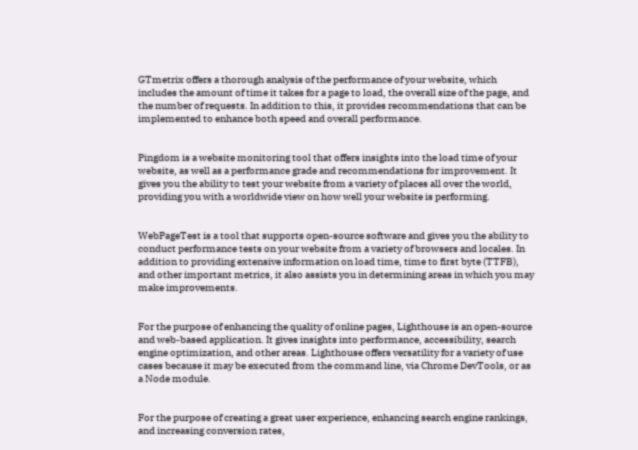GTmetrix offers a thorough analysis of the performance of your website, which includes the amount of time it takes for a page to load, the overall size of the page, and the number of requests. In addition to this, it provides recommendations that can be implemented to enhance both speed and overall performance.


Pingdom is a website monitoring tool that offers insights into the load time of your website, as well as a performance grade and recommendations for improvement. It gives you the ability to test your website from a variety of places all over the world, providing you with a worldwide view on how well your website is performing.


WebPageTest is a tool that supports open-source software and gives you the ability to conduct performance tests on your website from a variety of browsers and locales. In addition to providing extensive information on load time, time to first byte (TTFB), and other important metrics, it also assists you in determining areas in which you may make improvements.


For the purpose of enhancing the quality of online pages, Lighthouse is an open-source and web-based application. It gives insights into performance, accessibility, search engine optimization, and other areas. Lighthouse offers versatility for a variety of use cases because it may be executed from the command line, via Chrome DevTools, or as a Node module.


For the purpose of creating a great user experience, enhancing search engine rankings, and increasing conversion rates,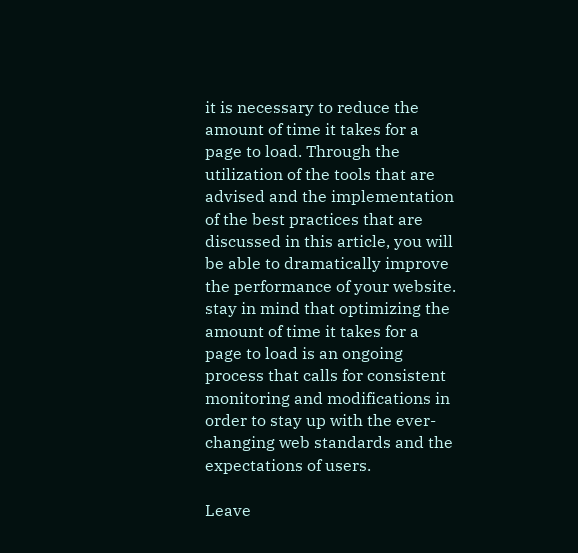it is necessary to reduce the amount of time it takes for a page to load. Through the utilization of the tools that are advised and the implementation of the best practices that are discussed in this article, you will be able to dramatically improve the performance of your website. stay in mind that optimizing the amount of time it takes for a page to load is an ongoing process that calls for consistent monitoring and modifications in order to stay up with the ever-changing web standards and the expectations of users.

Leave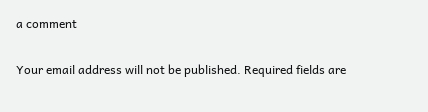a comment

Your email address will not be published. Required fields are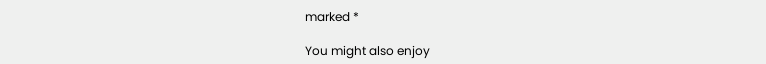marked *

You might also enjoy